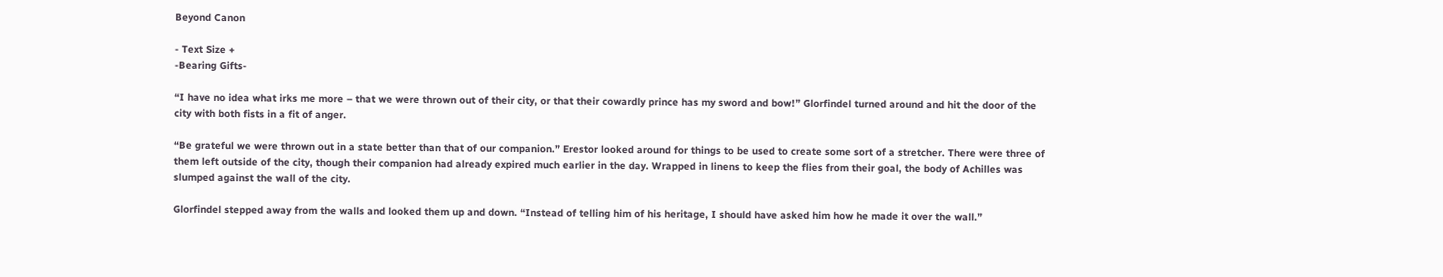Beyond Canon

- Text Size +
-Bearing Gifts-

“I have no idea what irks me more – that we were thrown out of their city, or that their cowardly prince has my sword and bow!” Glorfindel turned around and hit the door of the city with both fists in a fit of anger.

“Be grateful we were thrown out in a state better than that of our companion.” Erestor looked around for things to be used to create some sort of a stretcher. There were three of them left outside of the city, though their companion had already expired much earlier in the day. Wrapped in linens to keep the flies from their goal, the body of Achilles was slumped against the wall of the city.

Glorfindel stepped away from the walls and looked them up and down. “Instead of telling him of his heritage, I should have asked him how he made it over the wall.”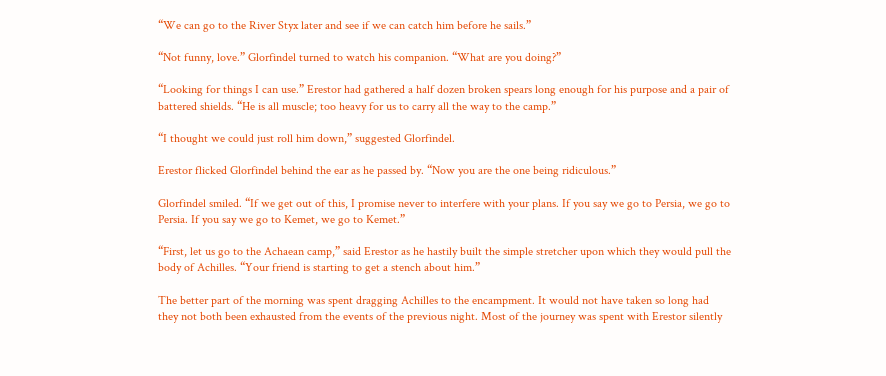“We can go to the River Styx later and see if we can catch him before he sails.”

“Not funny, love.” Glorfindel turned to watch his companion. “What are you doing?”

“Looking for things I can use.” Erestor had gathered a half dozen broken spears long enough for his purpose and a pair of battered shields. “He is all muscle; too heavy for us to carry all the way to the camp.”

“I thought we could just roll him down,” suggested Glorfindel.

Erestor flicked Glorfindel behind the ear as he passed by. “Now you are the one being ridiculous.”

Glorfindel smiled. “If we get out of this, I promise never to interfere with your plans. If you say we go to Persia, we go to Persia. If you say we go to Kemet, we go to Kemet.”

“First, let us go to the Achaean camp,” said Erestor as he hastily built the simple stretcher upon which they would pull the body of Achilles. “Your friend is starting to get a stench about him.”

The better part of the morning was spent dragging Achilles to the encampment. It would not have taken so long had they not both been exhausted from the events of the previous night. Most of the journey was spent with Erestor silently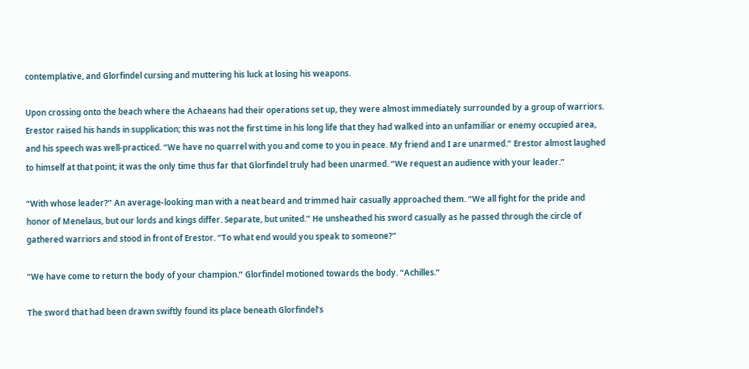contemplative, and Glorfindel cursing and muttering his luck at losing his weapons.

Upon crossing onto the beach where the Achaeans had their operations set up, they were almost immediately surrounded by a group of warriors. Erestor raised his hands in supplication; this was not the first time in his long life that they had walked into an unfamiliar or enemy occupied area, and his speech was well-practiced. “We have no quarrel with you and come to you in peace. My friend and I are unarmed.” Erestor almost laughed to himself at that point; it was the only time thus far that Glorfindel truly had been unarmed. “We request an audience with your leader.”

“With whose leader?” An average-looking man with a neat beard and trimmed hair casually approached them. “We all fight for the pride and honor of Menelaus, but our lords and kings differ. Separate, but united.” He unsheathed his sword casually as he passed through the circle of gathered warriors and stood in front of Erestor. “To what end would you speak to someone?”

“We have come to return the body of your champion.” Glorfindel motioned towards the body. “Achilles.”

The sword that had been drawn swiftly found its place beneath Glorfindel’s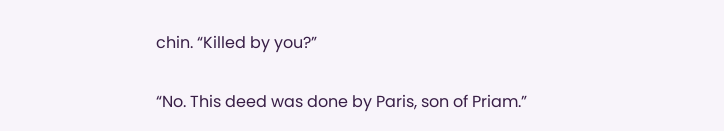chin. “Killed by you?”

“No. This deed was done by Paris, son of Priam.”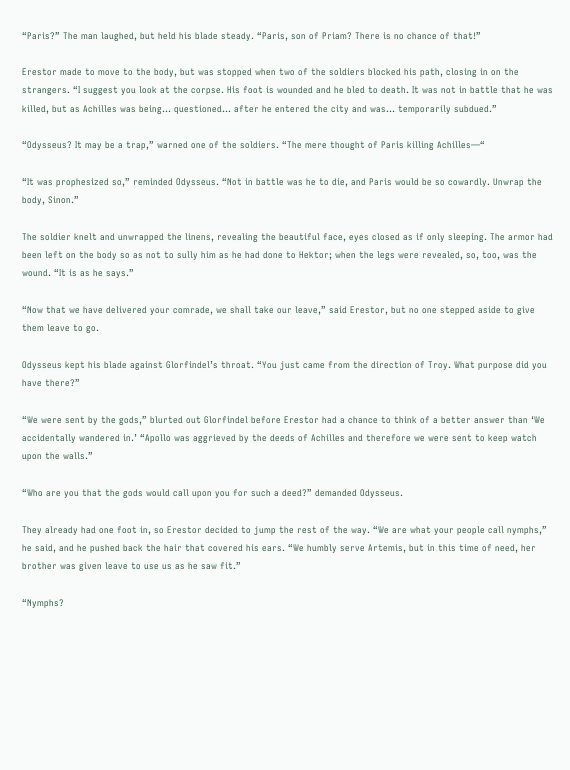“Paris?” The man laughed, but held his blade steady. “Paris, son of Priam? There is no chance of that!”

Erestor made to move to the body, but was stopped when two of the soldiers blocked his path, closing in on the strangers. “I suggest you look at the corpse. His foot is wounded and he bled to death. It was not in battle that he was killed, but as Achilles was being... questioned... after he entered the city and was... temporarily subdued.”

“Odysseus? It may be a trap,” warned one of the soldiers. “The mere thought of Paris killing Achilles—“

“It was prophesized so,” reminded Odysseus. “Not in battle was he to die, and Paris would be so cowardly. Unwrap the body, Sinon.”

The soldier knelt and unwrapped the linens, revealing the beautiful face, eyes closed as if only sleeping. The armor had been left on the body so as not to sully him as he had done to Hektor; when the legs were revealed, so, too, was the wound. “It is as he says.”

“Now that we have delivered your comrade, we shall take our leave,” said Erestor, but no one stepped aside to give them leave to go.

Odysseus kept his blade against Glorfindel’s throat. “You just came from the direction of Troy. What purpose did you have there?”

“We were sent by the gods,” blurted out Glorfindel before Erestor had a chance to think of a better answer than ‘We accidentally wandered in.’ “Apollo was aggrieved by the deeds of Achilles and therefore we were sent to keep watch upon the walls.”

“Who are you that the gods would call upon you for such a deed?” demanded Odysseus.

They already had one foot in, so Erestor decided to jump the rest of the way. “We are what your people call nymphs,” he said, and he pushed back the hair that covered his ears. “We humbly serve Artemis, but in this time of need, her brother was given leave to use us as he saw fit.”

“Nymphs?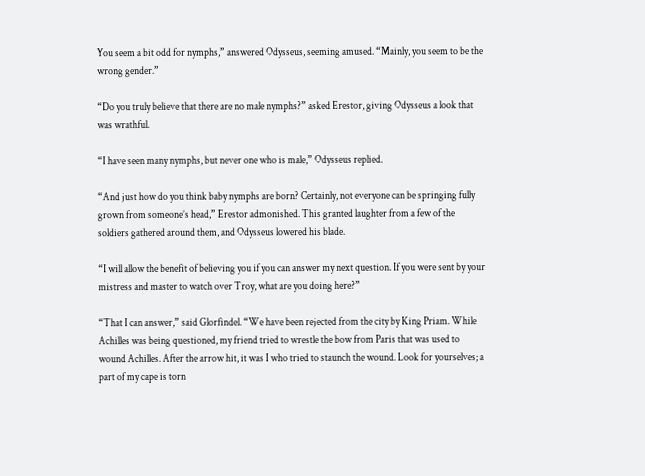You seem a bit odd for nymphs,” answered Odysseus, seeming amused. “Mainly, you seem to be the wrong gender.”

“Do you truly believe that there are no male nymphs?” asked Erestor, giving Odysseus a look that was wrathful.

“I have seen many nymphs, but never one who is male,” Odysseus replied.

“And just how do you think baby nymphs are born? Certainly, not everyone can be springing fully grown from someone’s head,” Erestor admonished. This granted laughter from a few of the soldiers gathered around them, and Odysseus lowered his blade.

“I will allow the benefit of believing you if you can answer my next question. If you were sent by your mistress and master to watch over Troy, what are you doing here?”

“That I can answer,” said Glorfindel. “We have been rejected from the city by King Priam. While Achilles was being questioned, my friend tried to wrestle the bow from Paris that was used to wound Achilles. After the arrow hit, it was I who tried to staunch the wound. Look for yourselves; a part of my cape is torn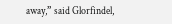away,” said Glorfindel,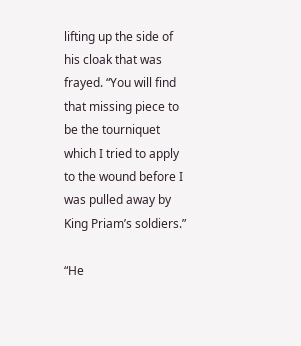lifting up the side of his cloak that was frayed. “You will find that missing piece to be the tourniquet which I tried to apply to the wound before I was pulled away by King Priam’s soldiers.”

“He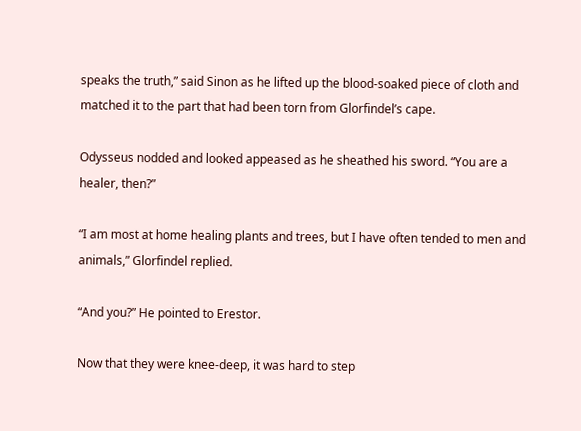speaks the truth,” said Sinon as he lifted up the blood-soaked piece of cloth and matched it to the part that had been torn from Glorfindel’s cape.

Odysseus nodded and looked appeased as he sheathed his sword. “You are a healer, then?”

“I am most at home healing plants and trees, but I have often tended to men and animals,” Glorfindel replied.

“And you?” He pointed to Erestor.

Now that they were knee-deep, it was hard to step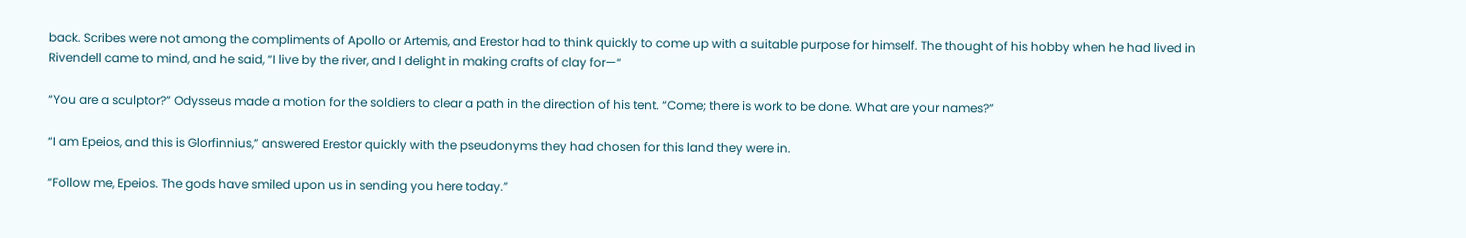back. Scribes were not among the compliments of Apollo or Artemis, and Erestor had to think quickly to come up with a suitable purpose for himself. The thought of his hobby when he had lived in Rivendell came to mind, and he said, “I live by the river, and I delight in making crafts of clay for—“

“You are a sculptor?” Odysseus made a motion for the soldiers to clear a path in the direction of his tent. “Come; there is work to be done. What are your names?”

“I am Epeios, and this is Glorfinnius,” answered Erestor quickly with the pseudonyms they had chosen for this land they were in.

“Follow me, Epeios. The gods have smiled upon us in sending you here today.”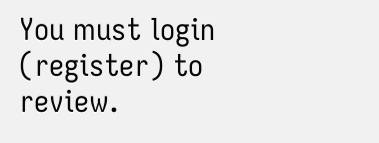You must login (register) to review.